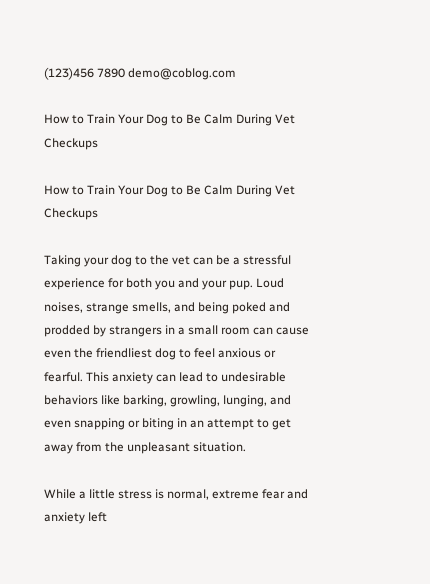(123)456 7890 demo@coblog.com

How to Train Your Dog to Be Calm During Vet Checkups

How to Train Your Dog to Be Calm During Vet Checkups

Taking your dog to the vet can be a stressful experience for both you and your pup. Loud noises, strange smells, and being poked and prodded by strangers in a small room can cause even the friendliest dog to feel anxious or fearful. This anxiety can lead to undesirable behaviors like barking, growling, lunging, and even snapping or biting in an attempt to get away from the unpleasant situation.

While a little stress is normal, extreme fear and anxiety left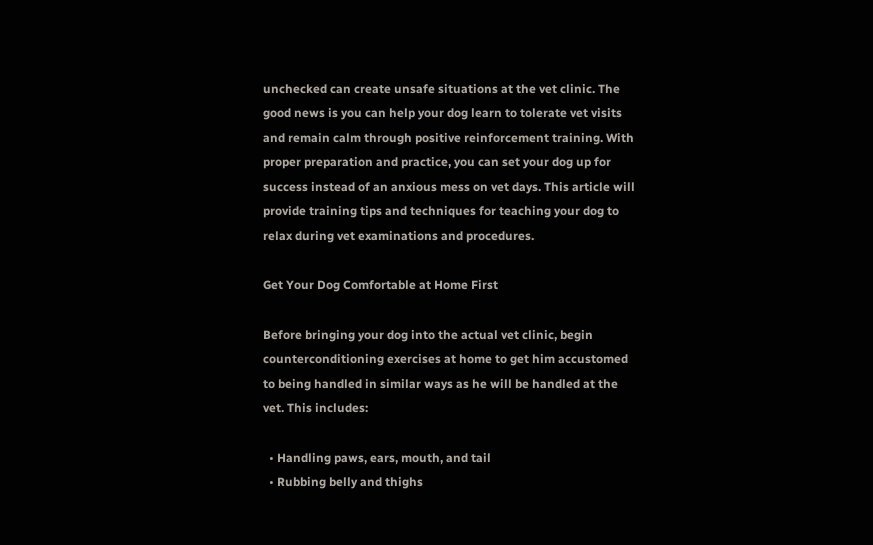unchecked can create unsafe situations at the vet clinic. The good news is you can help your dog learn to tolerate vet visits and remain calm through positive reinforcement training. With proper preparation and practice, you can set your dog up for success instead of an anxious mess on vet days. This article will provide training tips and techniques for teaching your dog to relax during vet examinations and procedures.

Get Your Dog Comfortable at Home First

Before bringing your dog into the actual vet clinic, begin counterconditioning exercises at home to get him accustomed to being handled in similar ways as he will be handled at the vet. This includes:

  • Handling paws, ears, mouth, and tail
  • Rubbing belly and thighs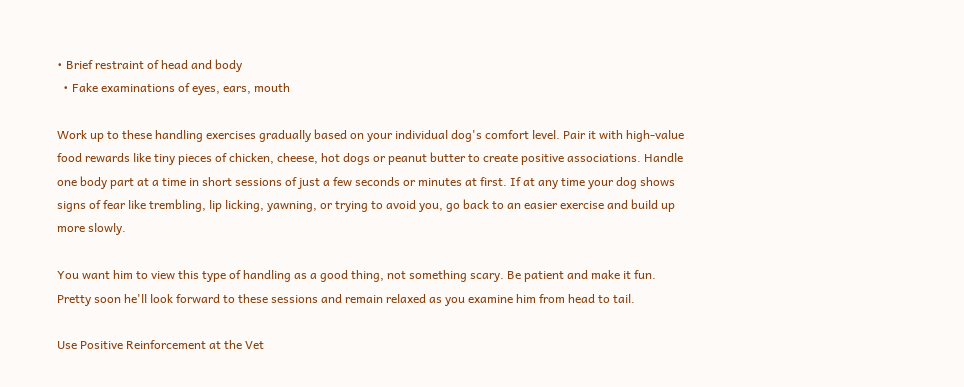• Brief restraint of head and body
  • Fake examinations of eyes, ears, mouth

Work up to these handling exercises gradually based on your individual dog's comfort level. Pair it with high-value food rewards like tiny pieces of chicken, cheese, hot dogs or peanut butter to create positive associations. Handle one body part at a time in short sessions of just a few seconds or minutes at first. If at any time your dog shows signs of fear like trembling, lip licking, yawning, or trying to avoid you, go back to an easier exercise and build up more slowly.

You want him to view this type of handling as a good thing, not something scary. Be patient and make it fun. Pretty soon he'll look forward to these sessions and remain relaxed as you examine him from head to tail.

Use Positive Reinforcement at the Vet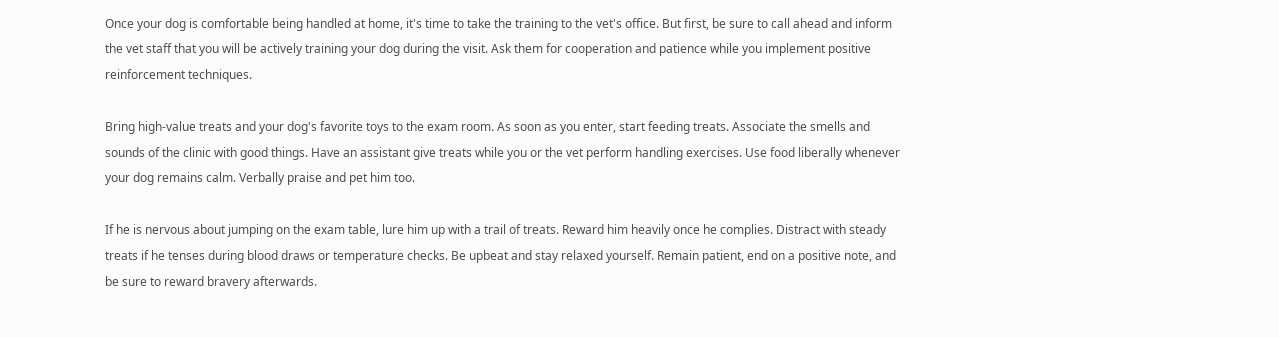Once your dog is comfortable being handled at home, it's time to take the training to the vet's office. But first, be sure to call ahead and inform the vet staff that you will be actively training your dog during the visit. Ask them for cooperation and patience while you implement positive reinforcement techniques.

Bring high-value treats and your dog's favorite toys to the exam room. As soon as you enter, start feeding treats. Associate the smells and sounds of the clinic with good things. Have an assistant give treats while you or the vet perform handling exercises. Use food liberally whenever your dog remains calm. Verbally praise and pet him too.

If he is nervous about jumping on the exam table, lure him up with a trail of treats. Reward him heavily once he complies. Distract with steady treats if he tenses during blood draws or temperature checks. Be upbeat and stay relaxed yourself. Remain patient, end on a positive note, and be sure to reward bravery afterwards.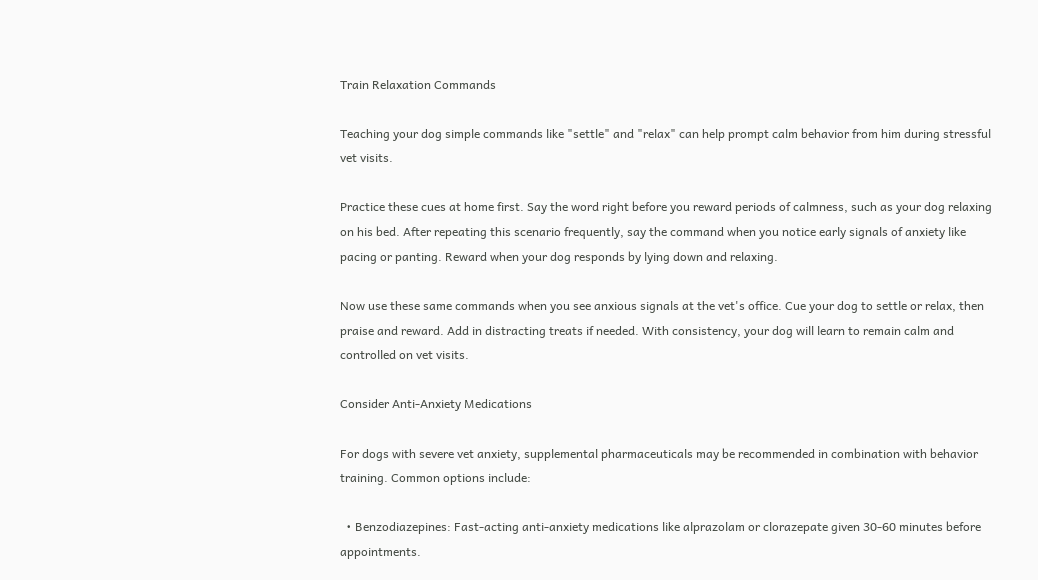Train Relaxation Commands

Teaching your dog simple commands like "settle" and "relax" can help prompt calm behavior from him during stressful vet visits.

Practice these cues at home first. Say the word right before you reward periods of calmness, such as your dog relaxing on his bed. After repeating this scenario frequently, say the command when you notice early signals of anxiety like pacing or panting. Reward when your dog responds by lying down and relaxing.

Now use these same commands when you see anxious signals at the vet's office. Cue your dog to settle or relax, then praise and reward. Add in distracting treats if needed. With consistency, your dog will learn to remain calm and controlled on vet visits.

Consider Anti-Anxiety Medications

For dogs with severe vet anxiety, supplemental pharmaceuticals may be recommended in combination with behavior training. Common options include:

  • Benzodiazepines: Fast-acting anti-anxiety medications like alprazolam or clorazepate given 30-60 minutes before appointments.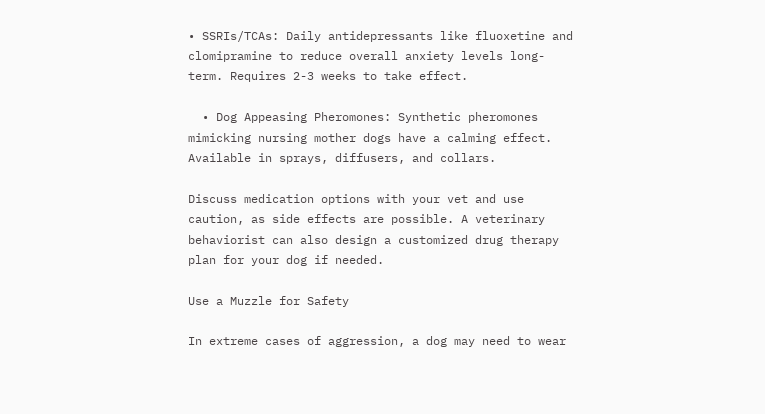• SSRIs/TCAs: Daily antidepressants like fluoxetine and clomipramine to reduce overall anxiety levels long-term. Requires 2-3 weeks to take effect.

  • Dog Appeasing Pheromones: Synthetic pheromones mimicking nursing mother dogs have a calming effect. Available in sprays, diffusers, and collars.

Discuss medication options with your vet and use caution, as side effects are possible. A veterinary behaviorist can also design a customized drug therapy plan for your dog if needed.

Use a Muzzle for Safety

In extreme cases of aggression, a dog may need to wear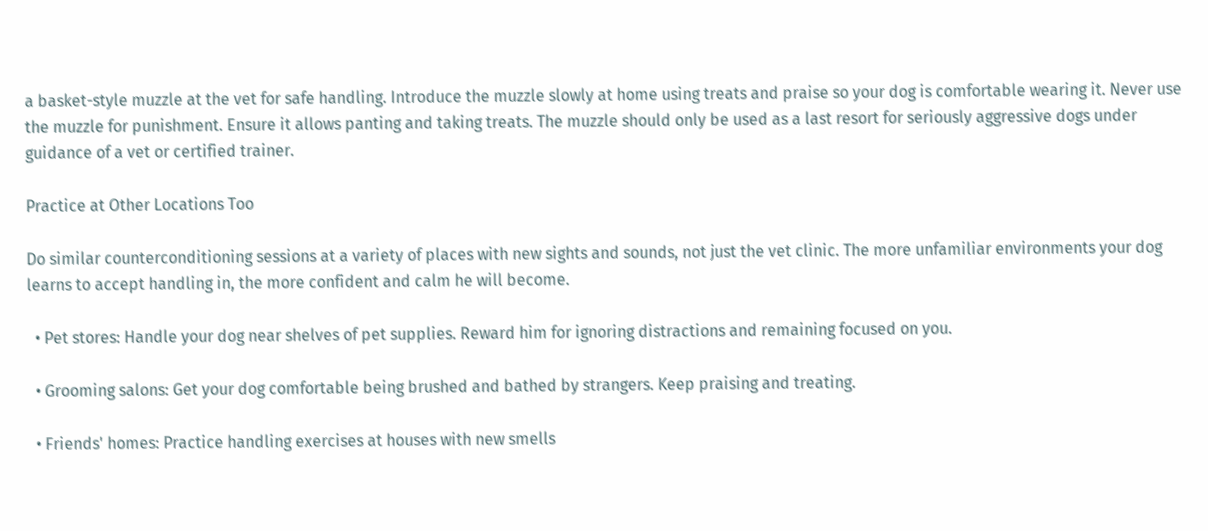a basket-style muzzle at the vet for safe handling. Introduce the muzzle slowly at home using treats and praise so your dog is comfortable wearing it. Never use the muzzle for punishment. Ensure it allows panting and taking treats. The muzzle should only be used as a last resort for seriously aggressive dogs under guidance of a vet or certified trainer.

Practice at Other Locations Too

Do similar counterconditioning sessions at a variety of places with new sights and sounds, not just the vet clinic. The more unfamiliar environments your dog learns to accept handling in, the more confident and calm he will become.

  • Pet stores: Handle your dog near shelves of pet supplies. Reward him for ignoring distractions and remaining focused on you.

  • Grooming salons: Get your dog comfortable being brushed and bathed by strangers. Keep praising and treating.

  • Friends' homes: Practice handling exercises at houses with new smells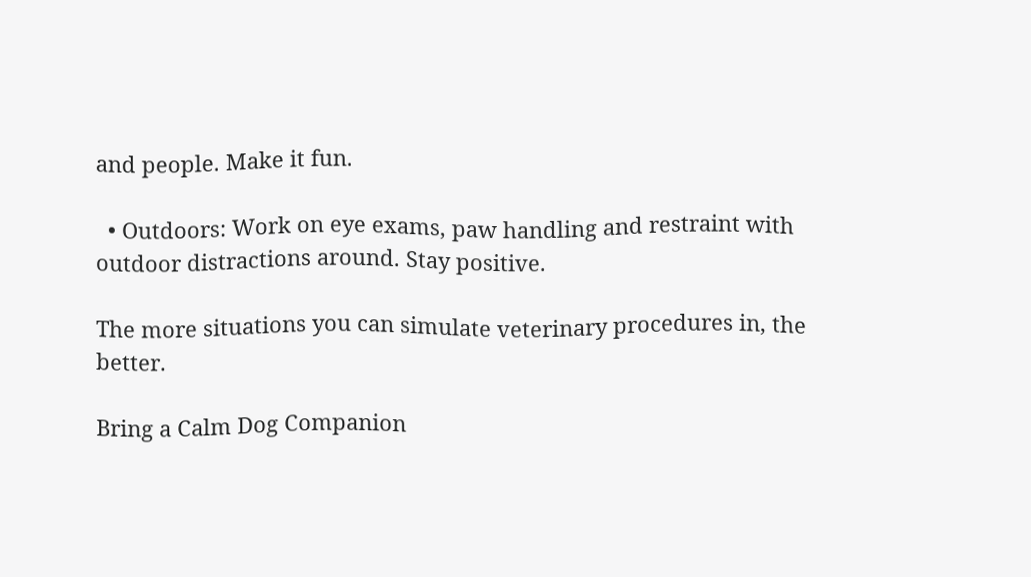and people. Make it fun.

  • Outdoors: Work on eye exams, paw handling and restraint with outdoor distractions around. Stay positive.

The more situations you can simulate veterinary procedures in, the better.

Bring a Calm Dog Companion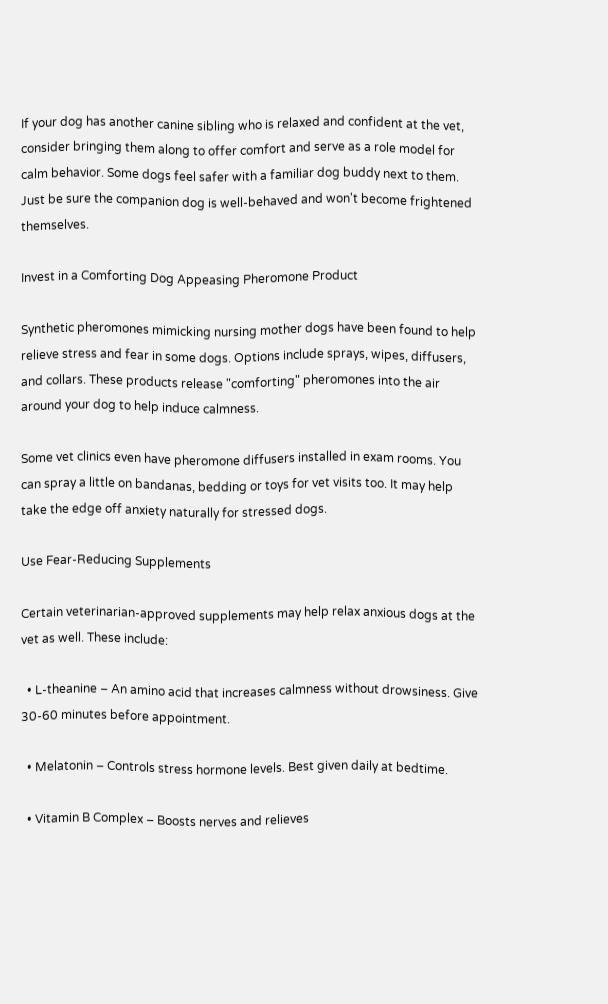If your dog has another canine sibling who is relaxed and confident at the vet, consider bringing them along to offer comfort and serve as a role model for calm behavior. Some dogs feel safer with a familiar dog buddy next to them. Just be sure the companion dog is well-behaved and won't become frightened themselves.

Invest in a Comforting Dog Appeasing Pheromone Product

Synthetic pheromones mimicking nursing mother dogs have been found to help relieve stress and fear in some dogs. Options include sprays, wipes, diffusers, and collars. These products release "comforting" pheromones into the air around your dog to help induce calmness.

Some vet clinics even have pheromone diffusers installed in exam rooms. You can spray a little on bandanas, bedding or toys for vet visits too. It may help take the edge off anxiety naturally for stressed dogs.

Use Fear-Reducing Supplements

Certain veterinarian-approved supplements may help relax anxious dogs at the vet as well. These include:

  • L-theanine – An amino acid that increases calmness without drowsiness. Give 30-60 minutes before appointment.

  • Melatonin – Controls stress hormone levels. Best given daily at bedtime.

  • Vitamin B Complex – Boosts nerves and relieves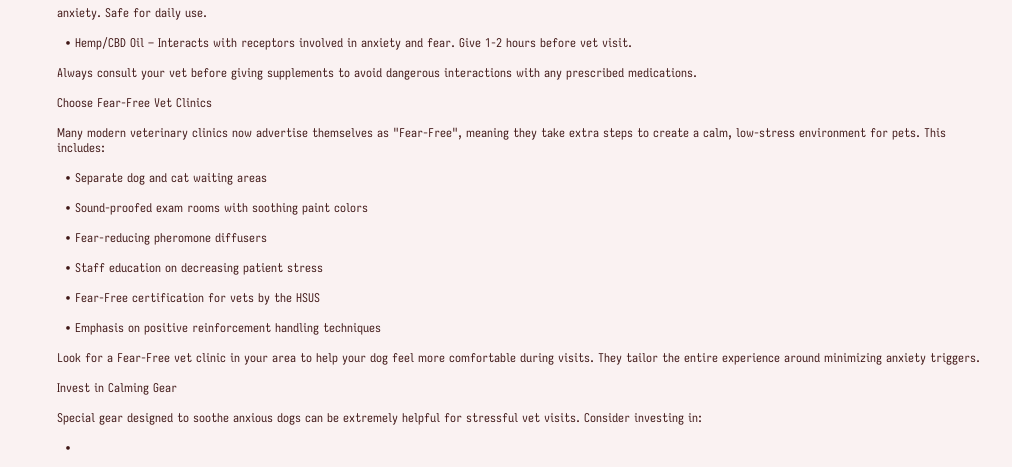anxiety. Safe for daily use.

  • Hemp/CBD Oil – Interacts with receptors involved in anxiety and fear. Give 1-2 hours before vet visit.

Always consult your vet before giving supplements to avoid dangerous interactions with any prescribed medications.

Choose Fear-Free Vet Clinics

Many modern veterinary clinics now advertise themselves as "Fear-Free", meaning they take extra steps to create a calm, low-stress environment for pets. This includes:

  • Separate dog and cat waiting areas

  • Sound-proofed exam rooms with soothing paint colors

  • Fear-reducing pheromone diffusers

  • Staff education on decreasing patient stress

  • Fear-Free certification for vets by the HSUS

  • Emphasis on positive reinforcement handling techniques

Look for a Fear-Free vet clinic in your area to help your dog feel more comfortable during visits. They tailor the entire experience around minimizing anxiety triggers.

Invest in Calming Gear

Special gear designed to soothe anxious dogs can be extremely helpful for stressful vet visits. Consider investing in:

  •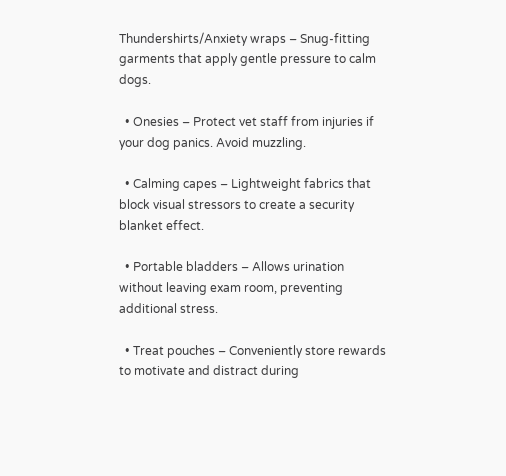Thundershirts/Anxiety wraps – Snug-fitting garments that apply gentle pressure to calm dogs.

  • Onesies – Protect vet staff from injuries if your dog panics. Avoid muzzling.

  • Calming capes – Lightweight fabrics that block visual stressors to create a security blanket effect.

  • Portable bladders – Allows urination without leaving exam room, preventing additional stress.

  • Treat pouches – Conveniently store rewards to motivate and distract during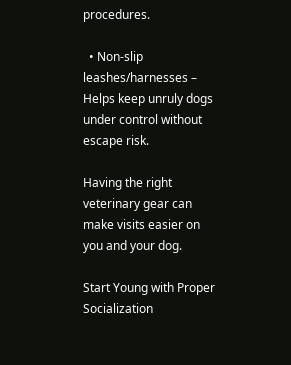procedures.

  • Non-slip leashes/harnesses – Helps keep unruly dogs under control without escape risk.

Having the right veterinary gear can make visits easier on you and your dog.

Start Young with Proper Socialization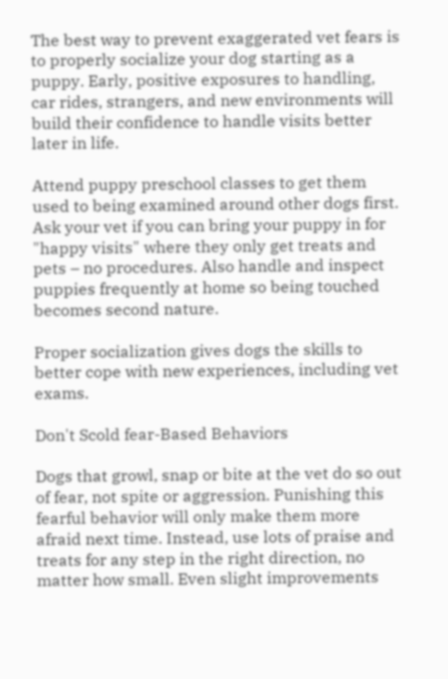The best way to prevent exaggerated vet fears is to properly socialize your dog starting as a puppy. Early, positive exposures to handling, car rides, strangers, and new environments will build their confidence to handle visits better later in life.

Attend puppy preschool classes to get them used to being examined around other dogs first. Ask your vet if you can bring your puppy in for "happy visits" where they only get treats and pets – no procedures. Also handle and inspect puppies frequently at home so being touched becomes second nature.

Proper socialization gives dogs the skills to better cope with new experiences, including vet exams.

Don't Scold fear-Based Behaviors

Dogs that growl, snap or bite at the vet do so out of fear, not spite or aggression. Punishing this fearful behavior will only make them more afraid next time. Instead, use lots of praise and treats for any step in the right direction, no matter how small. Even slight improvements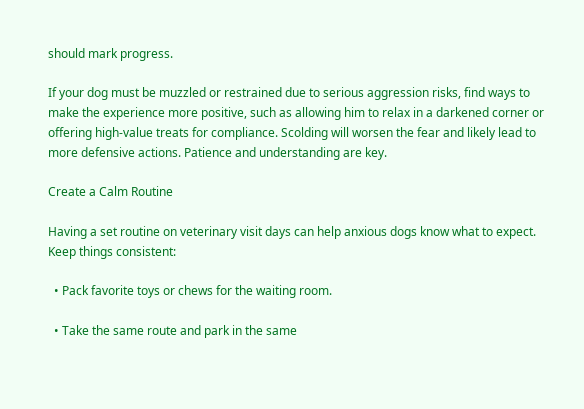should mark progress.

If your dog must be muzzled or restrained due to serious aggression risks, find ways to make the experience more positive, such as allowing him to relax in a darkened corner or offering high-value treats for compliance. Scolding will worsen the fear and likely lead to more defensive actions. Patience and understanding are key.

Create a Calm Routine

Having a set routine on veterinary visit days can help anxious dogs know what to expect. Keep things consistent:

  • Pack favorite toys or chews for the waiting room.

  • Take the same route and park in the same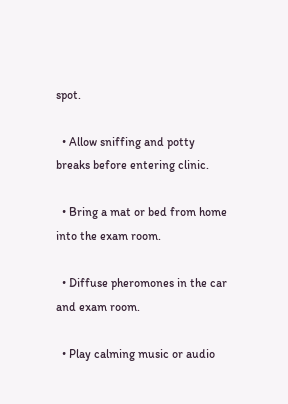spot.

  • Allow sniffing and potty breaks before entering clinic.

  • Bring a mat or bed from home into the exam room.

  • Diffuse pheromones in the car and exam room.

  • Play calming music or audio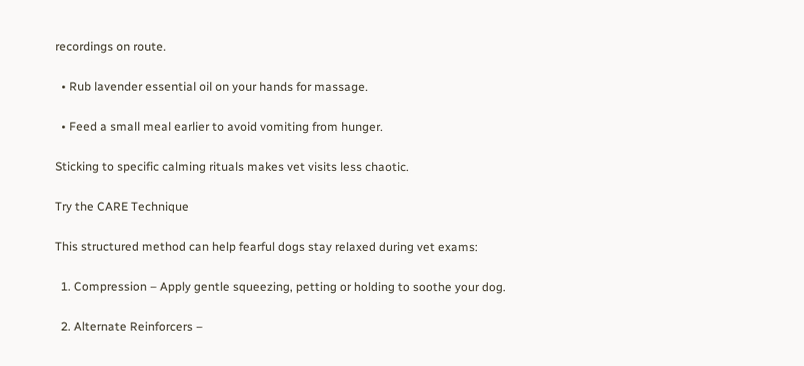recordings on route.

  • Rub lavender essential oil on your hands for massage.

  • Feed a small meal earlier to avoid vomiting from hunger.

Sticking to specific calming rituals makes vet visits less chaotic.

Try the CARE Technique

This structured method can help fearful dogs stay relaxed during vet exams:

  1. Compression – Apply gentle squeezing, petting or holding to soothe your dog.

  2. Alternate Reinforcers –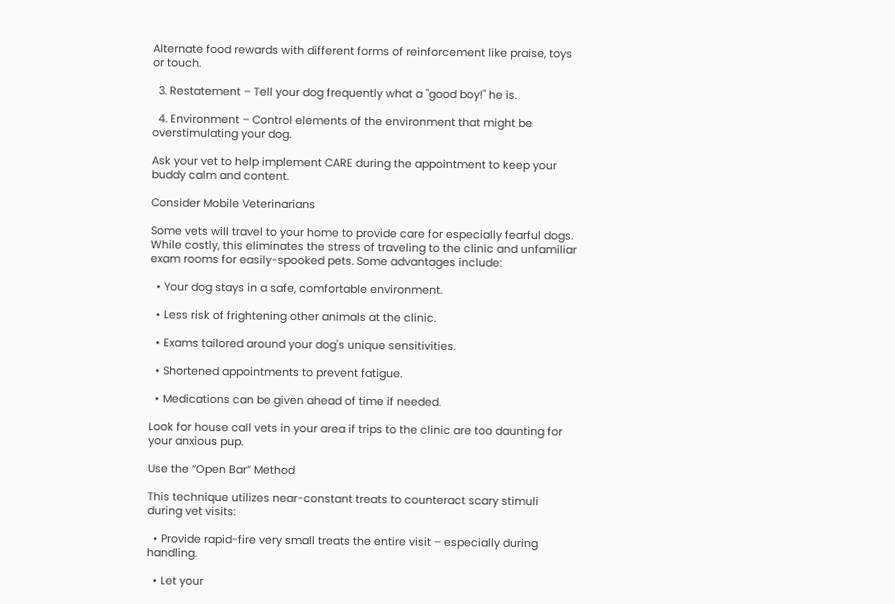Alternate food rewards with different forms of reinforcement like praise, toys or touch.

  3. Restatement – Tell your dog frequently what a "good boy!" he is.

  4. Environment – Control elements of the environment that might be overstimulating your dog.

Ask your vet to help implement CARE during the appointment to keep your buddy calm and content.

Consider Mobile Veterinarians

Some vets will travel to your home to provide care for especially fearful dogs. While costly, this eliminates the stress of traveling to the clinic and unfamiliar exam rooms for easily-spooked pets. Some advantages include:

  • Your dog stays in a safe, comfortable environment.

  • Less risk of frightening other animals at the clinic.

  • Exams tailored around your dog's unique sensitivities.

  • Shortened appointments to prevent fatigue.

  • Medications can be given ahead of time if needed.

Look for house call vets in your area if trips to the clinic are too daunting for your anxious pup.

Use the “Open Bar” Method

This technique utilizes near-constant treats to counteract scary stimuli during vet visits:

  • Provide rapid-fire very small treats the entire visit – especially during handling.

  • Let your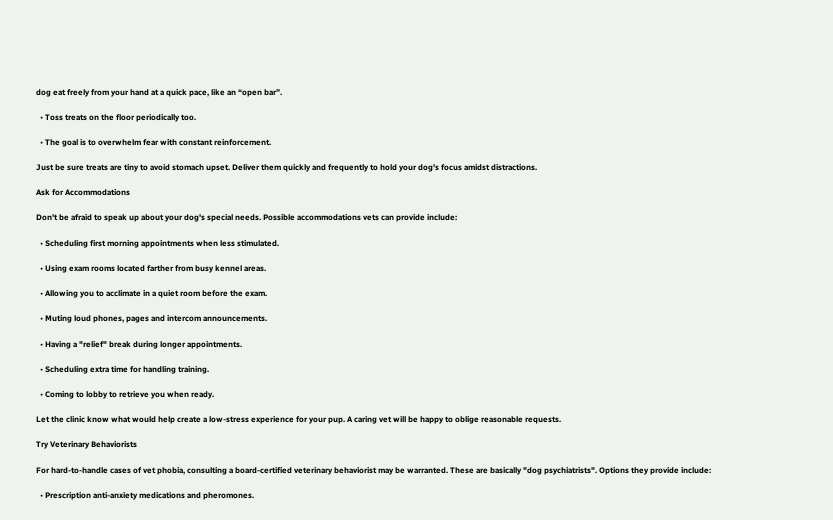dog eat freely from your hand at a quick pace, like an “open bar”.

  • Toss treats on the floor periodically too.

  • The goal is to overwhelm fear with constant reinforcement.

Just be sure treats are tiny to avoid stomach upset. Deliver them quickly and frequently to hold your dog's focus amidst distractions.

Ask for Accommodations

Don't be afraid to speak up about your dog's special needs. Possible accommodations vets can provide include:

  • Scheduling first morning appointments when less stimulated.

  • Using exam rooms located farther from busy kennel areas.

  • Allowing you to acclimate in a quiet room before the exam.

  • Muting loud phones, pages and intercom announcements.

  • Having a "relief" break during longer appointments.

  • Scheduling extra time for handling training.

  • Coming to lobby to retrieve you when ready.

Let the clinic know what would help create a low-stress experience for your pup. A caring vet will be happy to oblige reasonable requests.

Try Veterinary Behaviorists

For hard-to-handle cases of vet phobia, consulting a board-certified veterinary behaviorist may be warranted. These are basically "dog psychiatrists". Options they provide include:

  • Prescription anti-anxiety medications and pheromones.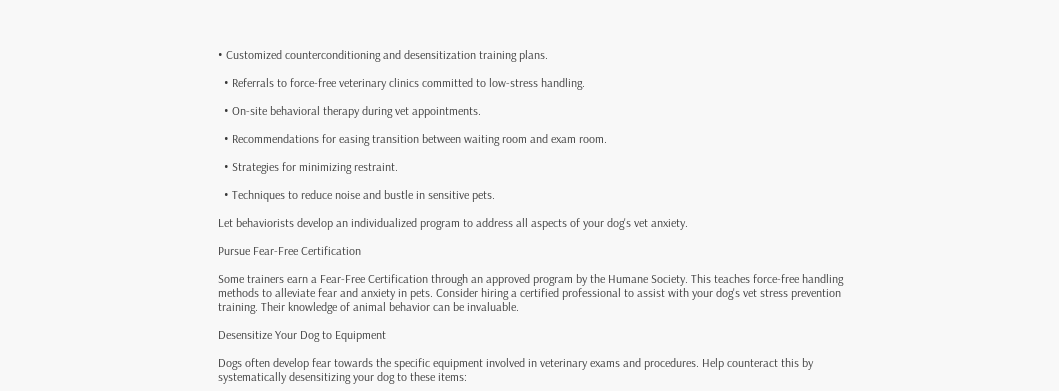• Customized counterconditioning and desensitization training plans.

  • Referrals to force-free veterinary clinics committed to low-stress handling.

  • On-site behavioral therapy during vet appointments.

  • Recommendations for easing transition between waiting room and exam room.

  • Strategies for minimizing restraint.

  • Techniques to reduce noise and bustle in sensitive pets.

Let behaviorists develop an individualized program to address all aspects of your dog's vet anxiety.

Pursue Fear-Free Certification

Some trainers earn a Fear-Free Certification through an approved program by the Humane Society. This teaches force-free handling methods to alleviate fear and anxiety in pets. Consider hiring a certified professional to assist with your dog's vet stress prevention training. Their knowledge of animal behavior can be invaluable.

Desensitize Your Dog to Equipment

Dogs often develop fear towards the specific equipment involved in veterinary exams and procedures. Help counteract this by systematically desensitizing your dog to these items: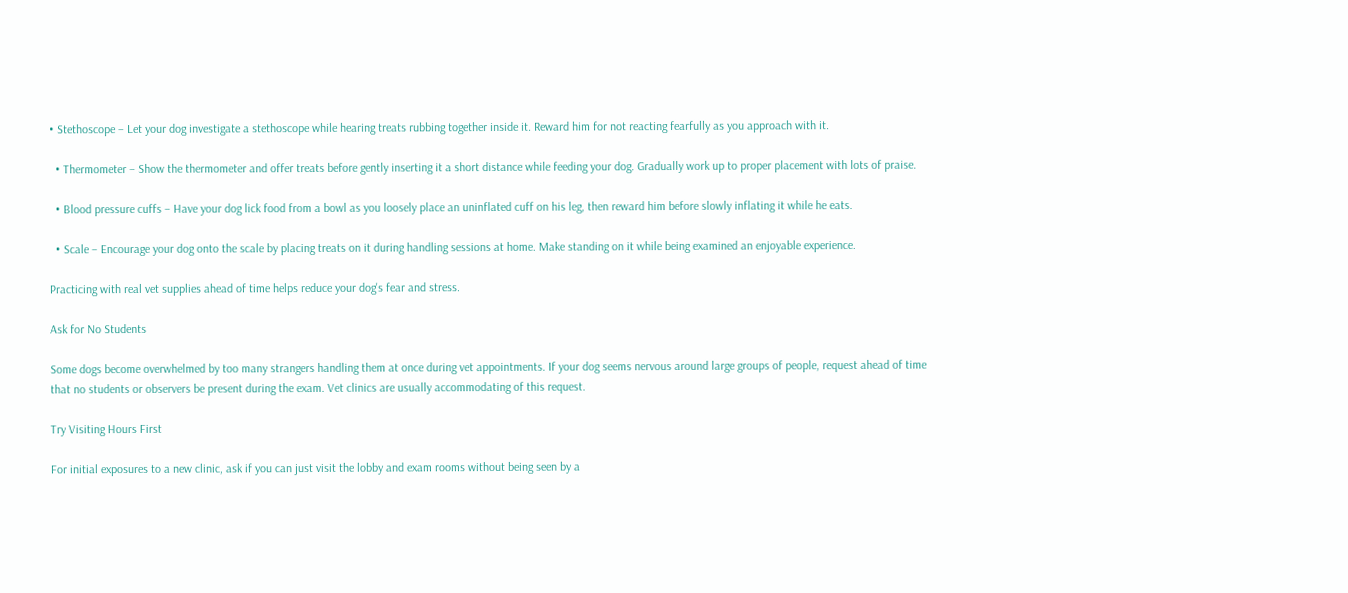• Stethoscope – Let your dog investigate a stethoscope while hearing treats rubbing together inside it. Reward him for not reacting fearfully as you approach with it.

  • Thermometer – Show the thermometer and offer treats before gently inserting it a short distance while feeding your dog. Gradually work up to proper placement with lots of praise.

  • Blood pressure cuffs – Have your dog lick food from a bowl as you loosely place an uninflated cuff on his leg, then reward him before slowly inflating it while he eats.

  • Scale – Encourage your dog onto the scale by placing treats on it during handling sessions at home. Make standing on it while being examined an enjoyable experience.

Practicing with real vet supplies ahead of time helps reduce your dog's fear and stress.

Ask for No Students

Some dogs become overwhelmed by too many strangers handling them at once during vet appointments. If your dog seems nervous around large groups of people, request ahead of time that no students or observers be present during the exam. Vet clinics are usually accommodating of this request.

Try Visiting Hours First

For initial exposures to a new clinic, ask if you can just visit the lobby and exam rooms without being seen by a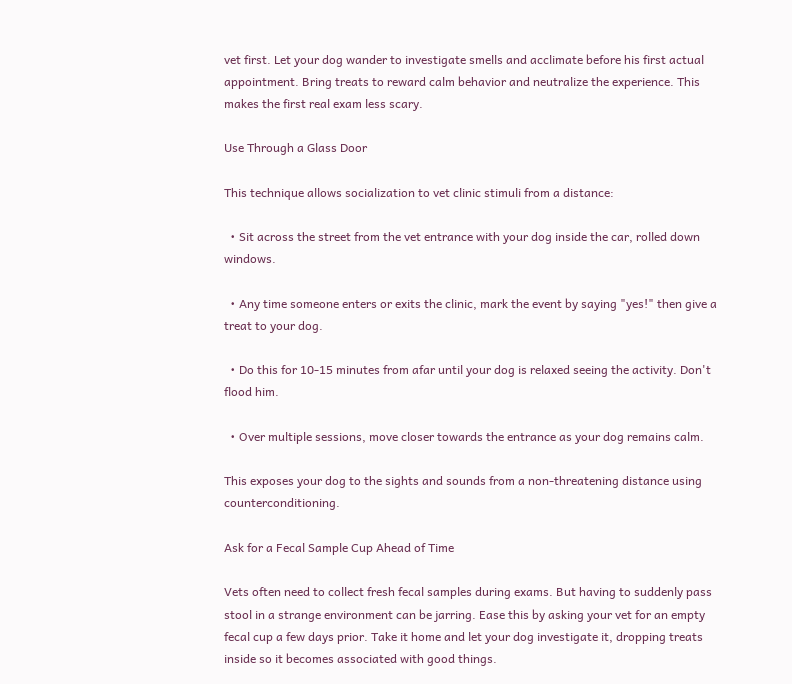vet first. Let your dog wander to investigate smells and acclimate before his first actual appointment. Bring treats to reward calm behavior and neutralize the experience. This makes the first real exam less scary.

Use Through a Glass Door

This technique allows socialization to vet clinic stimuli from a distance:

  • Sit across the street from the vet entrance with your dog inside the car, rolled down windows.

  • Any time someone enters or exits the clinic, mark the event by saying "yes!" then give a treat to your dog.

  • Do this for 10-15 minutes from afar until your dog is relaxed seeing the activity. Don't flood him.

  • Over multiple sessions, move closer towards the entrance as your dog remains calm.

This exposes your dog to the sights and sounds from a non-threatening distance using counterconditioning.

Ask for a Fecal Sample Cup Ahead of Time

Vets often need to collect fresh fecal samples during exams. But having to suddenly pass stool in a strange environment can be jarring. Ease this by asking your vet for an empty fecal cup a few days prior. Take it home and let your dog investigate it, dropping treats inside so it becomes associated with good things.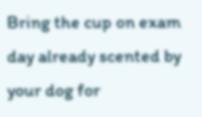Bring the cup on exam day already scented by your dog for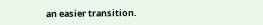an easier transition.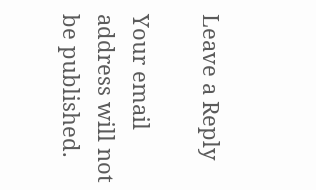Leave a Reply

Your email address will not be published.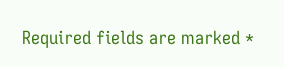Required fields are marked *